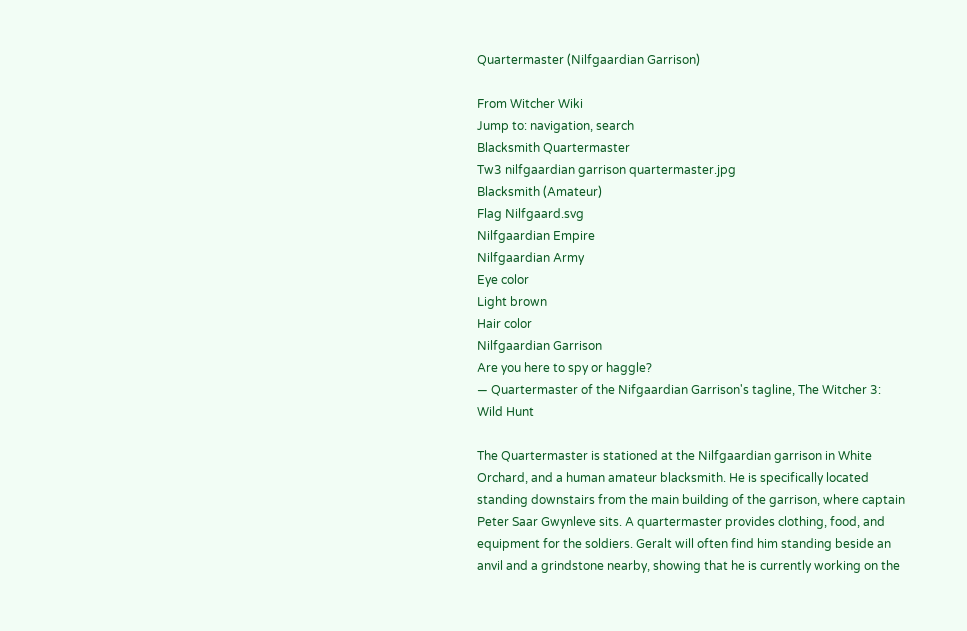Quartermaster (Nilfgaardian Garrison)

From Witcher Wiki
Jump to: navigation, search
Blacksmith Quartermaster
Tw3 nilfgaardian garrison quartermaster.jpg
Blacksmith (Amateur)
Flag Nilfgaard.svg
Nilfgaardian Empire
Nilfgaardian Army
Eye color
Light brown
Hair color
Nilfgaardian Garrison
Are you here to spy or haggle?
― Quartermaster of the Nifgaardian Garrison's tagline, The Witcher 3: Wild Hunt

The Quartermaster is stationed at the Nilfgaardian garrison in White Orchard, and a human amateur blacksmith. He is specifically located standing downstairs from the main building of the garrison, where captain Peter Saar Gwynleve sits. A quartermaster provides clothing, food, and equipment for the soldiers. Geralt will often find him standing beside an anvil and a grindstone nearby, showing that he is currently working on the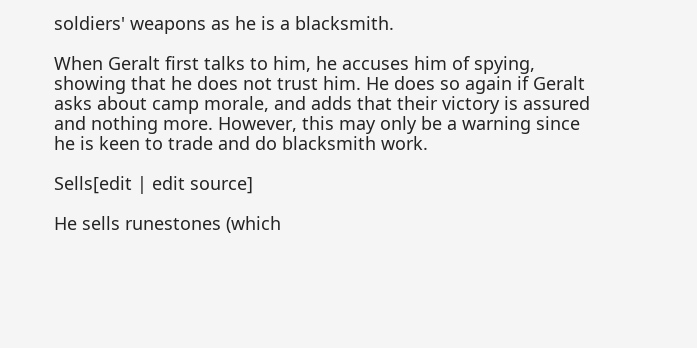soldiers' weapons as he is a blacksmith.

When Geralt first talks to him, he accuses him of spying, showing that he does not trust him. He does so again if Geralt asks about camp morale, and adds that their victory is assured and nothing more. However, this may only be a warning since he is keen to trade and do blacksmith work.

Sells[edit | edit source]

He sells runestones (which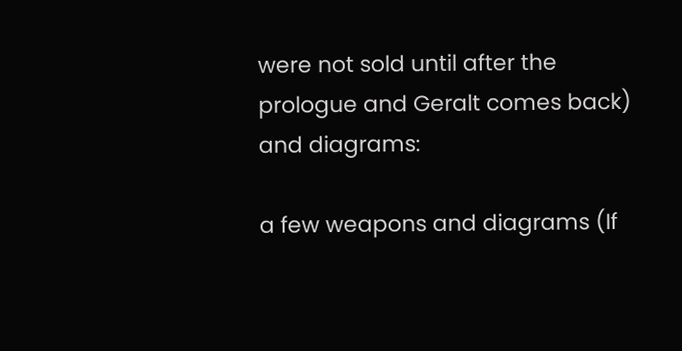were not sold until after the prologue and Geralt comes back) and diagrams:

a few weapons and diagrams (If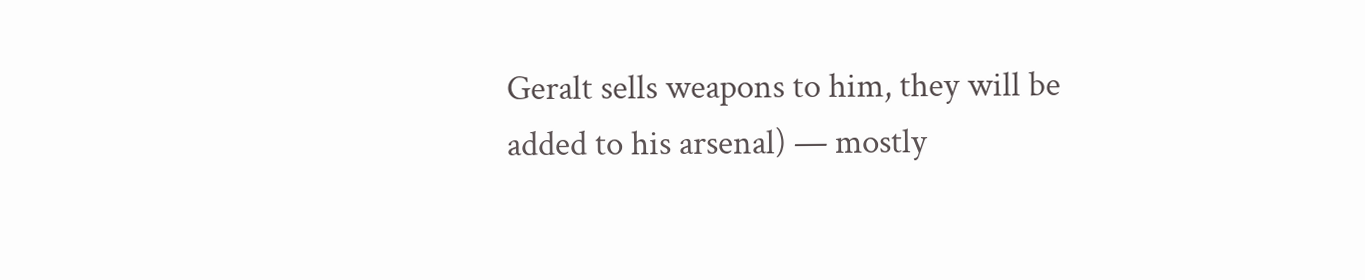Geralt sells weapons to him, they will be added to his arsenal) — mostly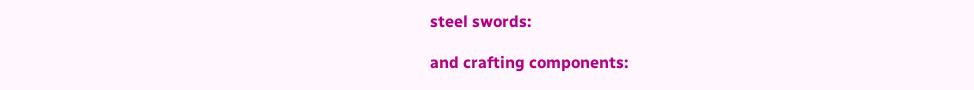steel swords:

and crafting components: